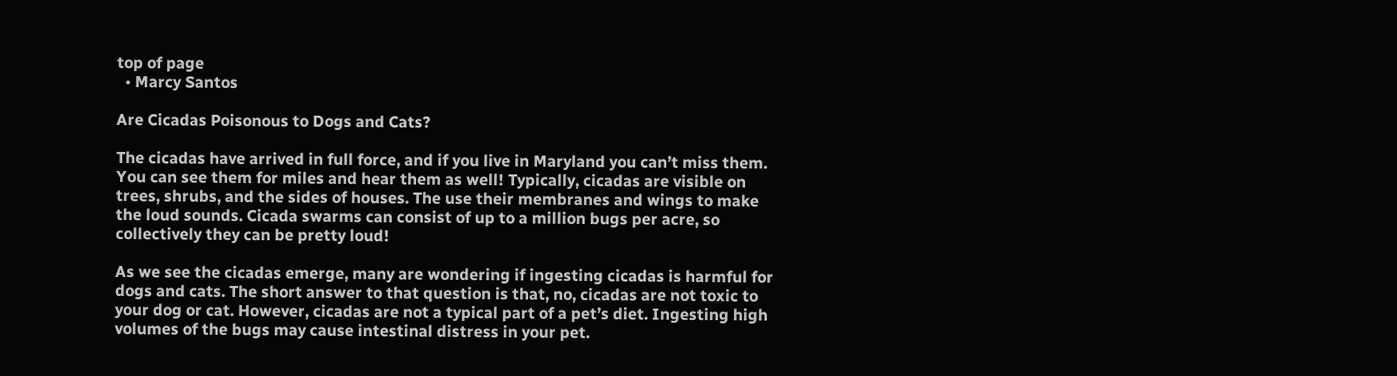top of page
  • Marcy Santos

Are Cicadas Poisonous to Dogs and Cats?

The cicadas have arrived in full force, and if you live in Maryland you can’t miss them. You can see them for miles and hear them as well! Typically, cicadas are visible on trees, shrubs, and the sides of houses. The use their membranes and wings to make the loud sounds. Cicada swarms can consist of up to a million bugs per acre, so collectively they can be pretty loud!

As we see the cicadas emerge, many are wondering if ingesting cicadas is harmful for dogs and cats. The short answer to that question is that, no, cicadas are not toxic to your dog or cat. However, cicadas are not a typical part of a pet’s diet. Ingesting high volumes of the bugs may cause intestinal distress in your pet.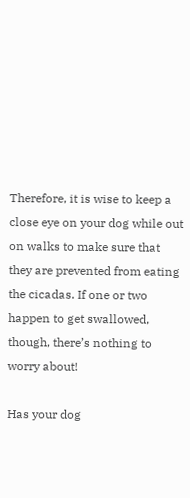Therefore, it is wise to keep a close eye on your dog while out on walks to make sure that they are prevented from eating the cicadas. If one or two happen to get swallowed, though, there’s nothing to worry about!

Has your dog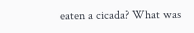eaten a cicada? What was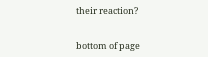their reaction?


bottom of page